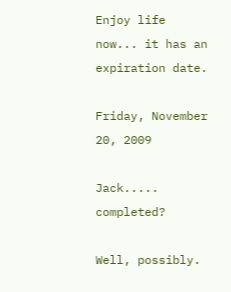Enjoy life now... it has an expiration date.

Friday, November 20, 2009

Jack..... completed?

Well, possibly.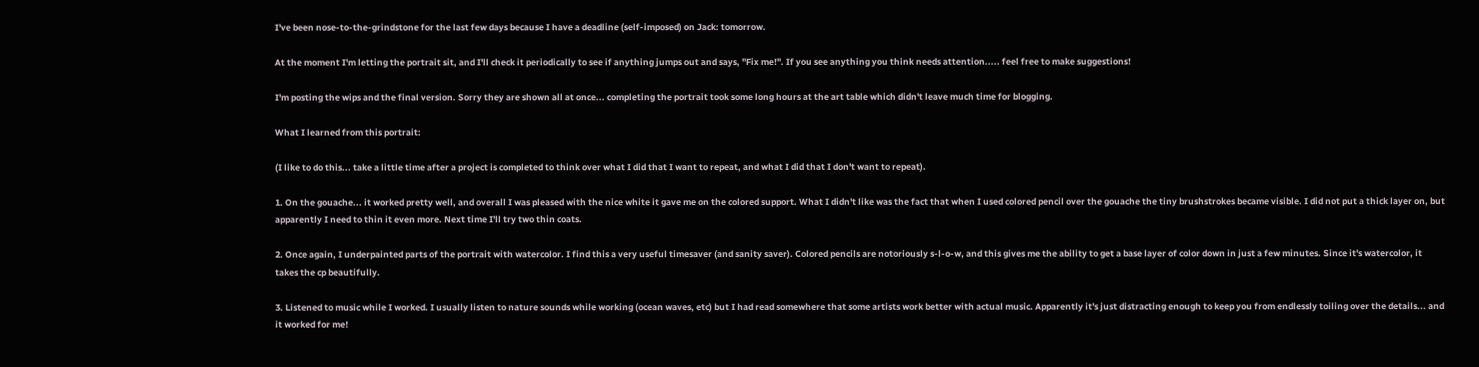I've been nose-to-the-grindstone for the last few days because I have a deadline (self-imposed) on Jack: tomorrow.

At the moment I'm letting the portrait sit, and I'll check it periodically to see if anything jumps out and says, "Fix me!". If you see anything you think needs attention..... feel free to make suggestions!

I'm posting the wips and the final version. Sorry they are shown all at once... completing the portrait took some long hours at the art table which didn't leave much time for blogging.

What I learned from this portrait:

(I like to do this... take a little time after a project is completed to think over what I did that I want to repeat, and what I did that I don't want to repeat).

1. On the gouache... it worked pretty well, and overall I was pleased with the nice white it gave me on the colored support. What I didn't like was the fact that when I used colored pencil over the gouache the tiny brushstrokes became visible. I did not put a thick layer on, but apparently I need to thin it even more. Next time I'll try two thin coats.

2. Once again, I underpainted parts of the portrait with watercolor. I find this a very useful timesaver (and sanity saver). Colored pencils are notoriously s-l-o-w, and this gives me the ability to get a base layer of color down in just a few minutes. Since it's watercolor, it takes the cp beautifully.

3. Listened to music while I worked. I usually listen to nature sounds while working (ocean waves, etc) but I had read somewhere that some artists work better with actual music. Apparently it's just distracting enough to keep you from endlessly toiling over the details... and it worked for me!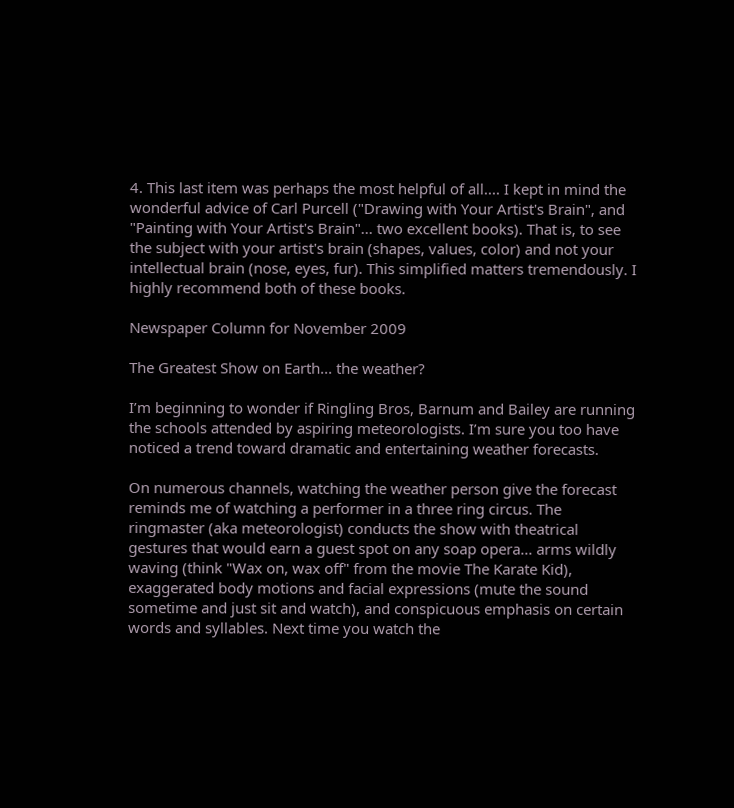4. This last item was perhaps the most helpful of all.... I kept in mind the wonderful advice of Carl Purcell ("Drawing with Your Artist's Brain", and "Painting with Your Artist's Brain"... two excellent books). That is, to see the subject with your artist's brain (shapes, values, color) and not your intellectual brain (nose, eyes, fur). This simplified matters tremendously. I highly recommend both of these books.

Newspaper Column for November 2009

The Greatest Show on Earth... the weather?

I’m beginning to wonder if Ringling Bros, Barnum and Bailey are running the schools attended by aspiring meteorologists. I’m sure you too have noticed a trend toward dramatic and entertaining weather forecasts.

On numerous channels, watching the weather person give the forecast reminds me of watching a performer in a three ring circus. The ringmaster (aka meteorologist) conducts the show with theatrical gestures that would earn a guest spot on any soap opera... arms wildly waving (think "Wax on, wax off" from the movie The Karate Kid), exaggerated body motions and facial expressions (mute the sound sometime and just sit and watch), and conspicuous emphasis on certain words and syllables. Next time you watch the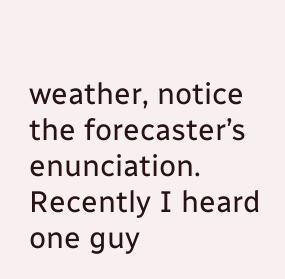weather, notice the forecaster’s enunciation. Recently I heard one guy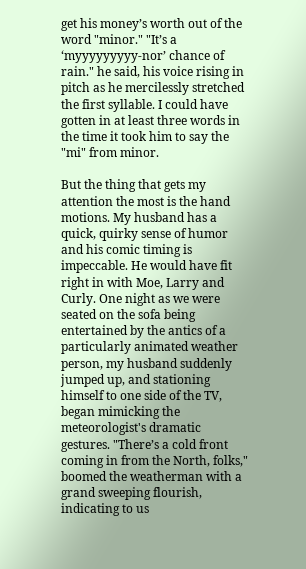get his money’s worth out of the word "minor." "It’s a ‘myyyyyyyyy-nor’ chance of rain." he said, his voice rising in pitch as he mercilessly stretched the first syllable. I could have gotten in at least three words in the time it took him to say the "mi" from minor.

But the thing that gets my attention the most is the hand motions. My husband has a quick, quirky sense of humor and his comic timing is impeccable. He would have fit right in with Moe, Larry and Curly. One night as we were seated on the sofa being entertained by the antics of a particularly animated weather person, my husband suddenly jumped up, and stationing himself to one side of the TV, began mimicking the meteorologist's dramatic gestures. "There’s a cold front coming in from the North, folks," boomed the weatherman with a grand sweeping flourish, indicating to us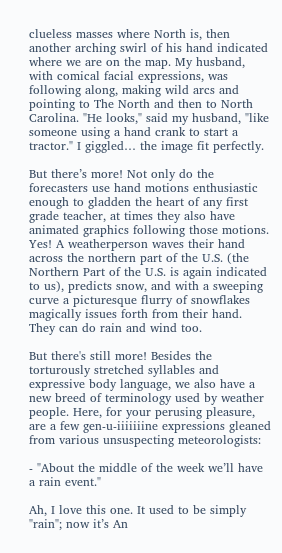clueless masses where North is, then another arching swirl of his hand indicated where we are on the map. My husband, with comical facial expressions, was following along, making wild arcs and pointing to The North and then to North Carolina. "He looks," said my husband, "like someone using a hand crank to start a tractor." I giggled… the image fit perfectly.

But there’s more! Not only do the forecasters use hand motions enthusiastic enough to gladden the heart of any first grade teacher, at times they also have animated graphics following those motions. Yes! A weatherperson waves their hand across the northern part of the U.S. (the Northern Part of the U.S. is again indicated to us), predicts snow, and with a sweeping curve a picturesque flurry of snowflakes magically issues forth from their hand. They can do rain and wind too.

But there's still more! Besides the torturously stretched syllables and expressive body language, we also have a new breed of terminology used by weather people. Here, for your perusing pleasure, are a few gen-u-iiiiiiine expressions gleaned from various unsuspecting meteorologists:

- "About the middle of the week we’ll have a rain event."

Ah, I love this one. It used to be simply "rain"; now it’s An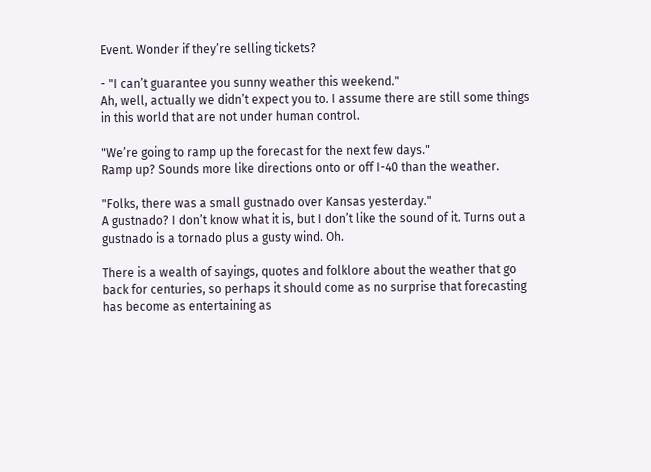Event. Wonder if they’re selling tickets?

- "I can’t guarantee you sunny weather this weekend."
Ah, well, actually we didn’t expect you to. I assume there are still some things in this world that are not under human control.

"We’re going to ramp up the forecast for the next few days."
Ramp up? Sounds more like directions onto or off I-40 than the weather.

"Folks, there was a small gustnado over Kansas yesterday."
A gustnado? I don’t know what it is, but I don’t like the sound of it. Turns out a gustnado is a tornado plus a gusty wind. Oh.

There is a wealth of sayings, quotes and folklore about the weather that go back for centuries, so perhaps it should come as no surprise that forecasting has become as entertaining as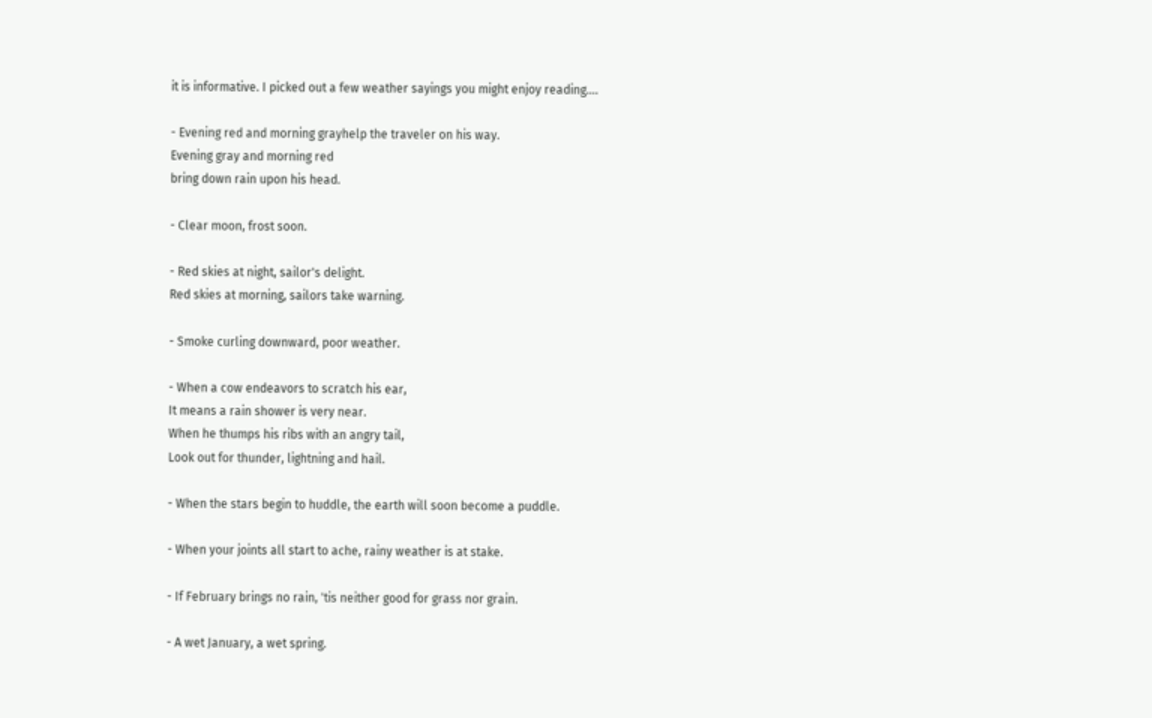it is informative. I picked out a few weather sayings you might enjoy reading….

- Evening red and morning grayhelp the traveler on his way.
Evening gray and morning red
bring down rain upon his head.

- Clear moon, frost soon.

- Red skies at night, sailor's delight.
Red skies at morning, sailors take warning.

- Smoke curling downward, poor weather.

- When a cow endeavors to scratch his ear,
It means a rain shower is very near.
When he thumps his ribs with an angry tail,
Look out for thunder, lightning and hail.

- When the stars begin to huddle, the earth will soon become a puddle.

- When your joints all start to ache, rainy weather is at stake.

- If February brings no rain, 'tis neither good for grass nor grain.

- A wet January, a wet spring.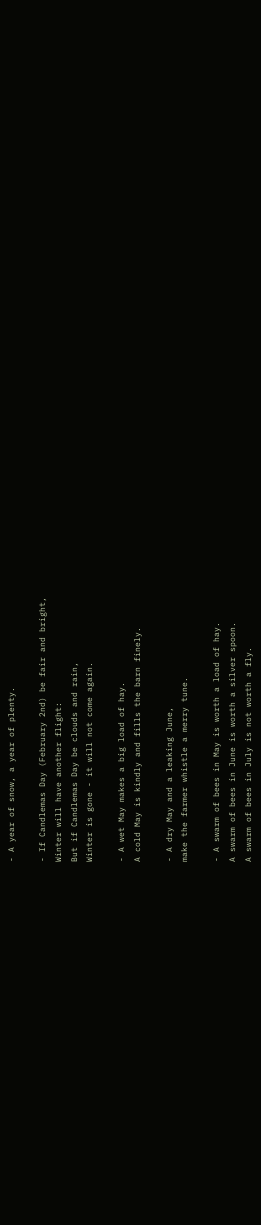- A year of snow, a year of plenty.

- If Candlemas Day (February 2nd) be fair and bright,
Winter will have another flight:
But if Candlemas Day be clouds and rain,
Winter is gone - it will not come again.

- A wet May makes a big load of hay.
A cold May is kindly and fills the barn finely.

- A dry May and a leaking June,
make the farmer whistle a merry tune.

- A swarm of bees in May is worth a load of hay.
A swarm of bees in June is worth a silver spoon.
A swarm of bees in July is not worth a fly.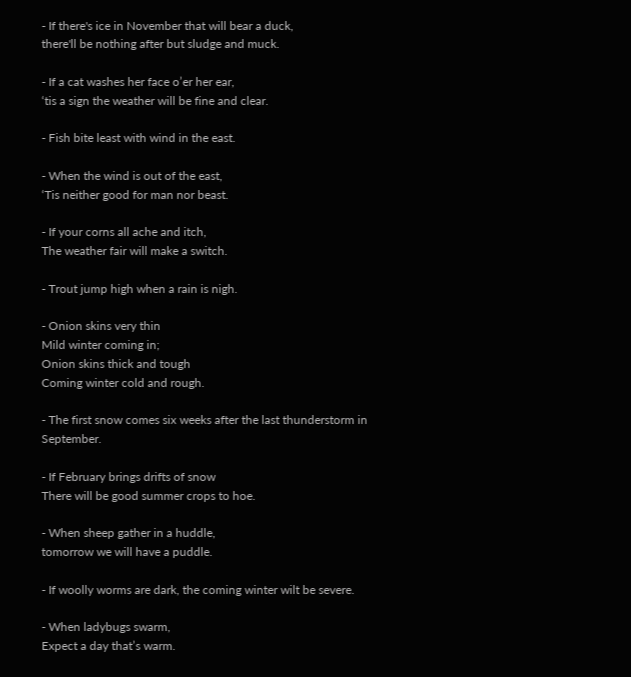- If there's ice in November that will bear a duck,
there'll be nothing after but sludge and muck.

- If a cat washes her face o’er her ear,
‘tis a sign the weather will be fine and clear.

- Fish bite least with wind in the east.

- When the wind is out of the east,
‘Tis neither good for man nor beast.

- If your corns all ache and itch,
The weather fair will make a switch.

- Trout jump high when a rain is nigh.

- Onion skins very thin
Mild winter coming in;
Onion skins thick and tough
Coming winter cold and rough.

- The first snow comes six weeks after the last thunderstorm in September.

- If February brings drifts of snow
There will be good summer crops to hoe.

- When sheep gather in a huddle,
tomorrow we will have a puddle.

- If woolly worms are dark, the coming winter wilt be severe.

- When ladybugs swarm,
Expect a day that’s warm.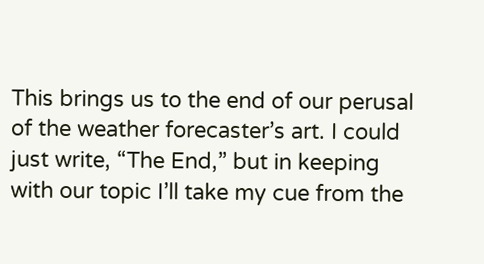This brings us to the end of our perusal of the weather forecaster’s art. I could just write, “The End,” but in keeping with our topic I’ll take my cue from the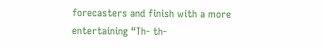forecasters and finish with a more entertaining “Th- th-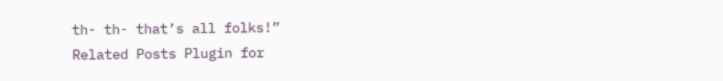th- th- that’s all folks!”
Related Posts Plugin for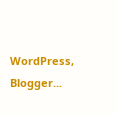WordPress, Blogger...